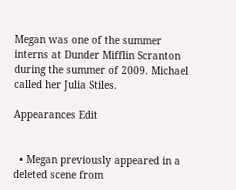Megan was one of the summer interns at Dunder Mifflin Scranton during the summer of 2009. Michael called her Julia Stiles.

Appearances Edit


  • Megan previously appeared in a deleted scene from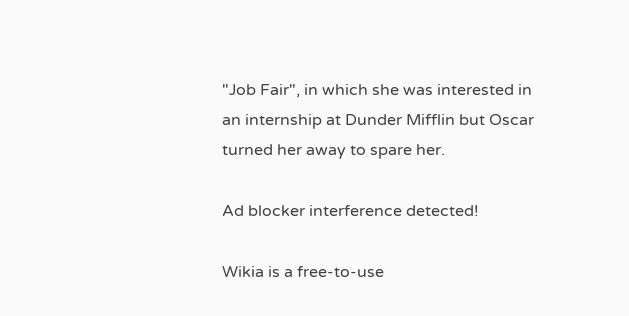"Job Fair", in which she was interested in an internship at Dunder Mifflin but Oscar turned her away to spare her.

Ad blocker interference detected!

Wikia is a free-to-use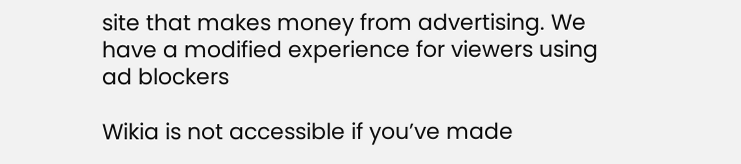site that makes money from advertising. We have a modified experience for viewers using ad blockers

Wikia is not accessible if you’ve made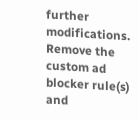further modifications. Remove the custom ad blocker rule(s) and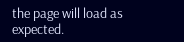the page will load as expected.